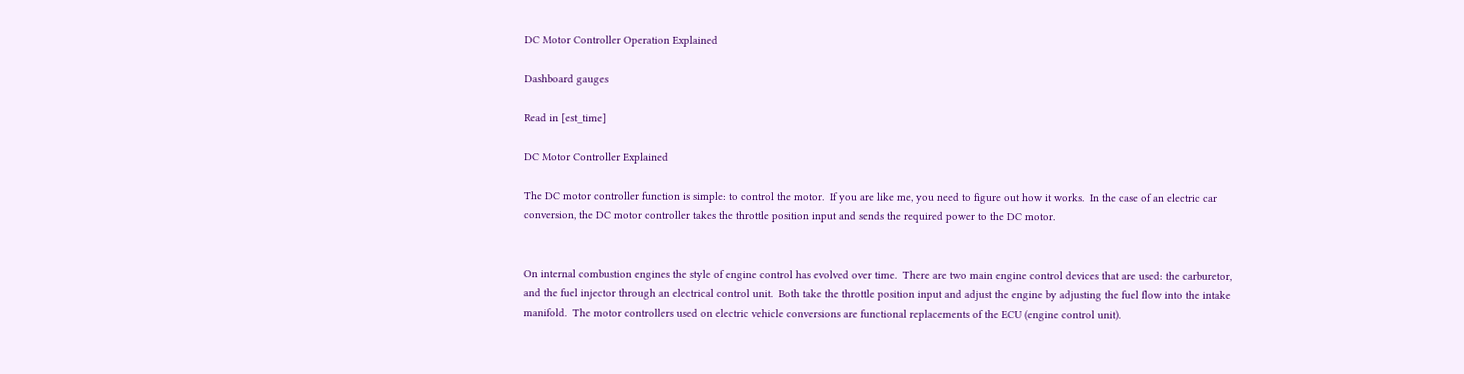DC Motor Controller Operation Explained

Dashboard gauges

Read in [est_time]

DC Motor Controller Explained

The DC motor controller function is simple: to control the motor.  If you are like me, you need to figure out how it works.  In the case of an electric car conversion, the DC motor controller takes the throttle position input and sends the required power to the DC motor.


On internal combustion engines the style of engine control has evolved over time.  There are two main engine control devices that are used: the carburetor, and the fuel injector through an electrical control unit.  Both take the throttle position input and adjust the engine by adjusting the fuel flow into the intake manifold.  The motor controllers used on electric vehicle conversions are functional replacements of the ECU (engine control unit).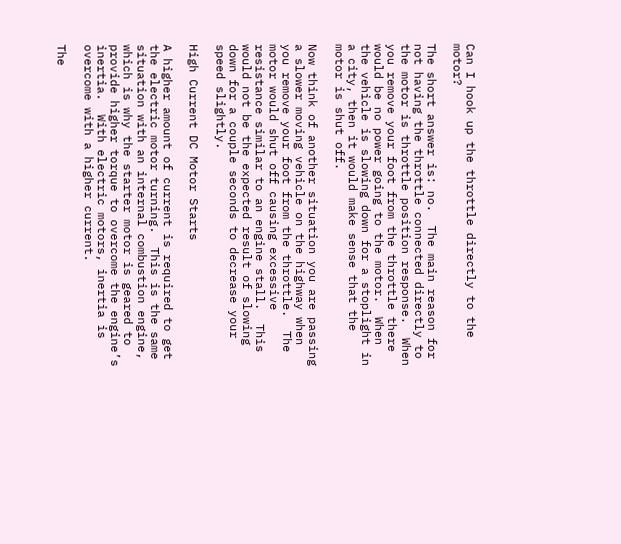Can I hook up the throttle directly to the motor?

The short answer is: no.  The main reason for not having the throttle connected directly to the motor is throttle position response.  When you remove your foot from the throttle there would be no power going to the motor.  When the vehicle is slowing down for a stoplight in a city, then it would make sense that the motor is shut off.

Now think of another situation you are passing a slower moving vehicle on the highway when you remove your foot from the throttle.  The motor would shut off causing excessive resistance similar to an engine stall.  This would not be the expected result of slowing down for a couple seconds to decrease your speed slightly.

High Current DC Motor Starts

A higher amount of current is required to get the electric motor turning.  This is the same situation with an internal combustion engine, which is why the starter motor is geared to provide higher torque to overcome the engine’s inertia.  With electric motors, inertia is overcome with a higher current.

The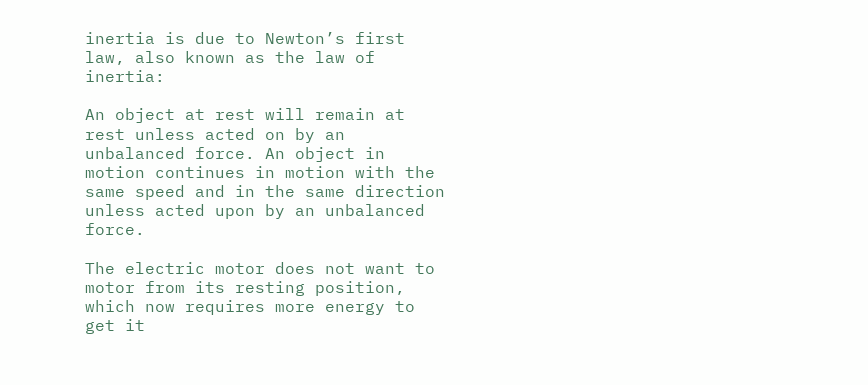inertia is due to Newton’s first law, also known as the law of inertia:

An object at rest will remain at rest unless acted on by an unbalanced force. An object in motion continues in motion with the same speed and in the same direction unless acted upon by an unbalanced force.

The electric motor does not want to motor from its resting position, which now requires more energy to get it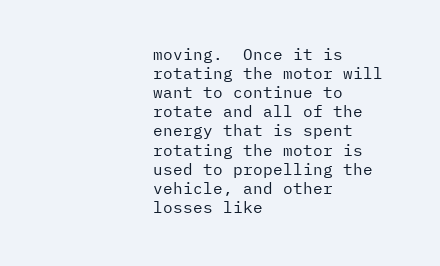moving.  Once it is rotating the motor will want to continue to rotate and all of the energy that is spent rotating the motor is used to propelling the vehicle, and other losses like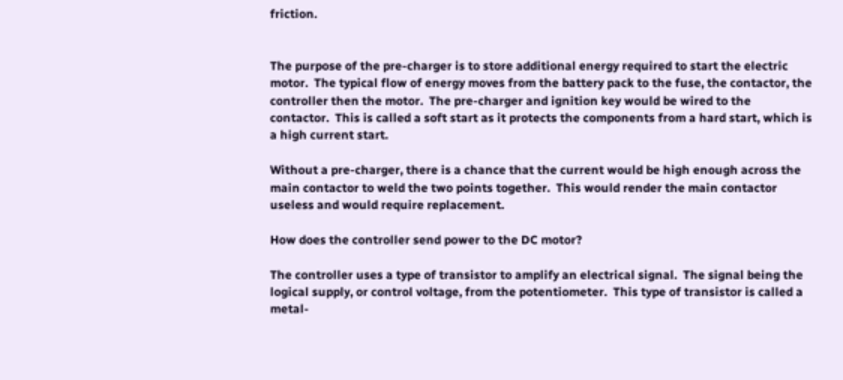friction.


The purpose of the pre-charger is to store additional energy required to start the electric motor.  The typical flow of energy moves from the battery pack to the fuse, the contactor, the controller then the motor.  The pre-charger and ignition key would be wired to the contactor.  This is called a soft start as it protects the components from a hard start, which is a high current start.

Without a pre-charger, there is a chance that the current would be high enough across the main contactor to weld the two points together.  This would render the main contactor useless and would require replacement.

How does the controller send power to the DC motor?

The controller uses a type of transistor to amplify an electrical signal.  The signal being the logical supply, or control voltage, from the potentiometer.  This type of transistor is called a metal-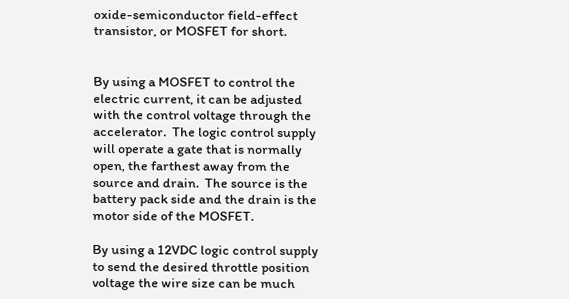oxide-semiconductor field-effect transistor, or MOSFET for short.


By using a MOSFET to control the electric current, it can be adjusted with the control voltage through the accelerator.  The logic control supply will operate a gate that is normally open, the farthest away from the source and drain.  The source is the battery pack side and the drain is the motor side of the MOSFET.

By using a 12VDC logic control supply to send the desired throttle position voltage the wire size can be much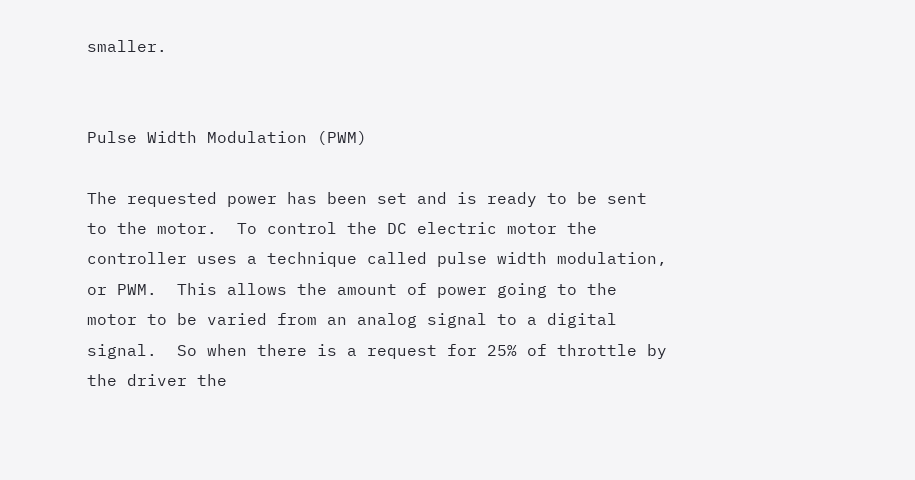smaller.


Pulse Width Modulation (PWM)

The requested power has been set and is ready to be sent to the motor.  To control the DC electric motor the controller uses a technique called pulse width modulation, or PWM.  This allows the amount of power going to the motor to be varied from an analog signal to a digital signal.  So when there is a request for 25% of throttle by the driver the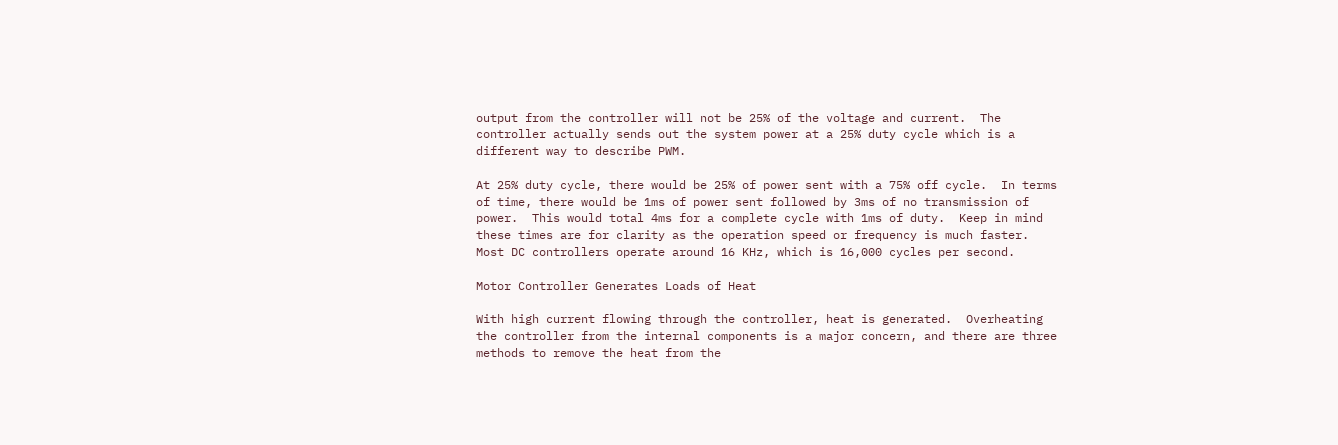output from the controller will not be 25% of the voltage and current.  The controller actually sends out the system power at a 25% duty cycle which is a different way to describe PWM.

At 25% duty cycle, there would be 25% of power sent with a 75% off cycle.  In terms of time, there would be 1ms of power sent followed by 3ms of no transmission of power.  This would total 4ms for a complete cycle with 1ms of duty.  Keep in mind these times are for clarity as the operation speed or frequency is much faster.  Most DC controllers operate around 16 KHz, which is 16,000 cycles per second.

Motor Controller Generates Loads of Heat

With high current flowing through the controller, heat is generated.  Overheating the controller from the internal components is a major concern, and there are three methods to remove the heat from the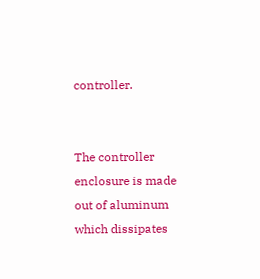controller.


The controller enclosure is made out of aluminum which dissipates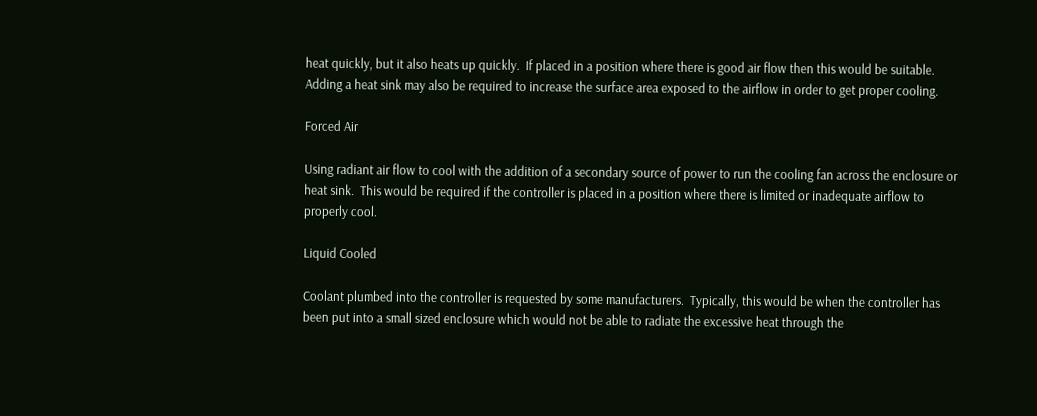heat quickly, but it also heats up quickly.  If placed in a position where there is good air flow then this would be suitable.  Adding a heat sink may also be required to increase the surface area exposed to the airflow in order to get proper cooling.

Forced Air

Using radiant air flow to cool with the addition of a secondary source of power to run the cooling fan across the enclosure or heat sink.  This would be required if the controller is placed in a position where there is limited or inadequate airflow to properly cool.

Liquid Cooled

Coolant plumbed into the controller is requested by some manufacturers.  Typically, this would be when the controller has been put into a small sized enclosure which would not be able to radiate the excessive heat through the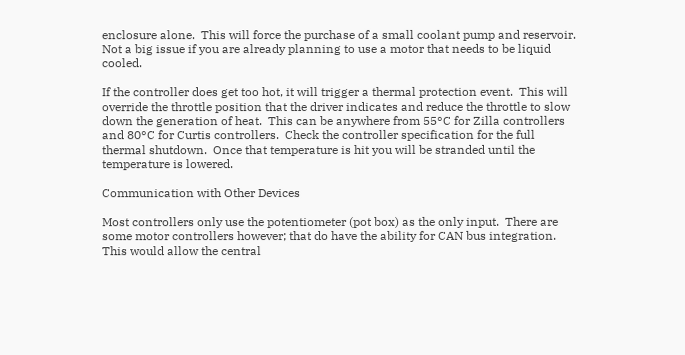enclosure alone.  This will force the purchase of a small coolant pump and reservoir.  Not a big issue if you are already planning to use a motor that needs to be liquid cooled.

If the controller does get too hot, it will trigger a thermal protection event.  This will override the throttle position that the driver indicates and reduce the throttle to slow down the generation of heat.  This can be anywhere from 55°C for Zilla controllers and 80°C for Curtis controllers.  Check the controller specification for the full thermal shutdown.  Once that temperature is hit you will be stranded until the temperature is lowered.

Communication with Other Devices

Most controllers only use the potentiometer (pot box) as the only input.  There are some motor controllers however; that do have the ability for CAN bus integration.  This would allow the central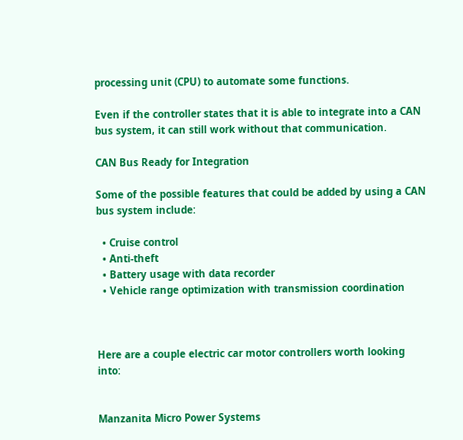processing unit (CPU) to automate some functions.

Even if the controller states that it is able to integrate into a CAN bus system, it can still work without that communication.

CAN Bus Ready for Integration

Some of the possible features that could be added by using a CAN bus system include:

  • Cruise control
  • Anti-theft
  • Battery usage with data recorder
  • Vehicle range optimization with transmission coordination



Here are a couple electric car motor controllers worth looking into:


Manzanita Micro Power Systems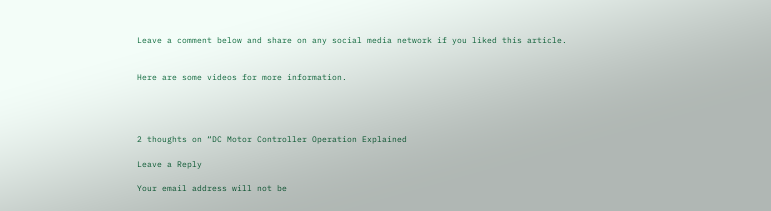Leave a comment below and share on any social media network if you liked this article.


Here are some videos for more information.




2 thoughts on “DC Motor Controller Operation Explained

Leave a Reply

Your email address will not be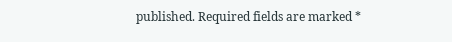published. Required fields are marked *